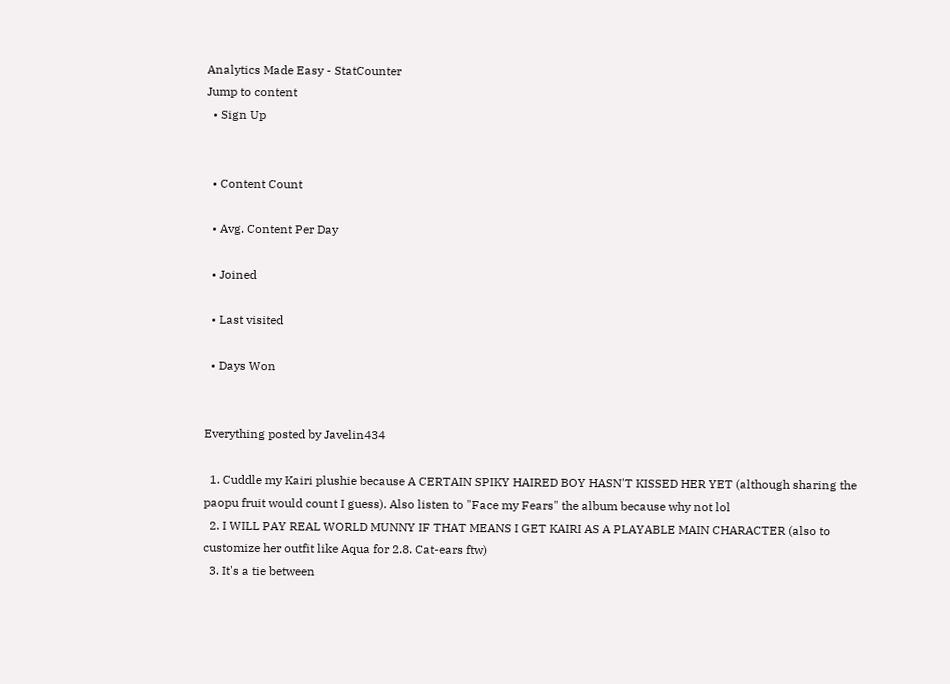Analytics Made Easy - StatCounter
Jump to content
  • Sign Up


  • Content Count

  • Avg. Content Per Day

  • Joined

  • Last visited

  • Days Won


Everything posted by Javelin434

  1. Cuddle my Kairi plushie because A CERTAIN SPIKY HAIRED BOY HASN'T KISSED HER YET (although sharing the paopu fruit would count I guess). Also listen to "Face my Fears" the album because why not lol
  2. I WILL PAY REAL WORLD MUNNY IF THAT MEANS I GET KAIRI AS A PLAYABLE MAIN CHARACTER (also to customize her outfit like Aqua for 2.8. Cat-ears ftw)
  3. It's a tie between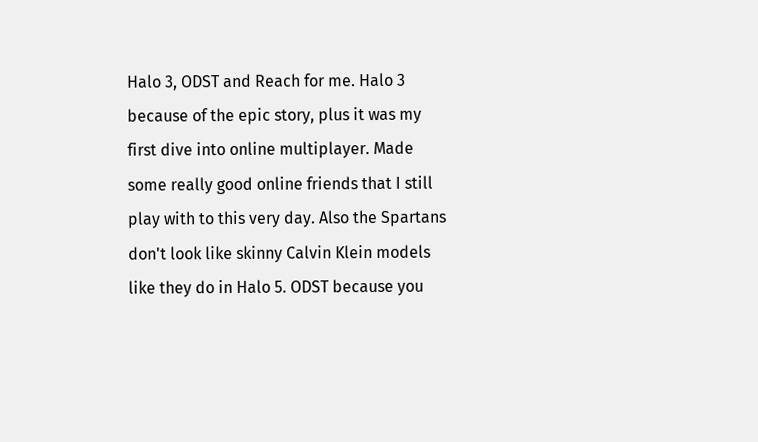Halo 3, ODST and Reach for me. Halo 3 because of the epic story, plus it was my first dive into online multiplayer. Made some really good online friends that I still play with to this very day. Also the Spartans don't look like skinny Calvin Klein models like they do in Halo 5. ODST because you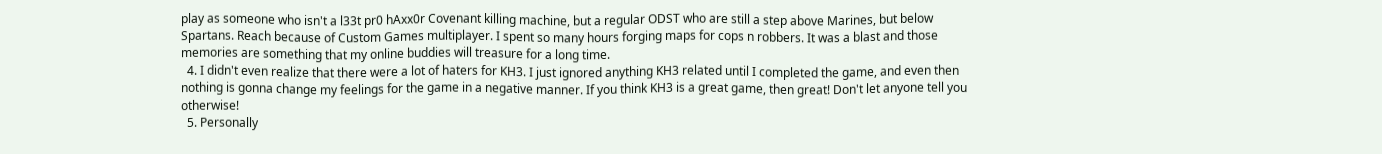play as someone who isn't a l33t pr0 hAxx0r Covenant killing machine, but a regular ODST who are still a step above Marines, but below Spartans. Reach because of Custom Games multiplayer. I spent so many hours forging maps for cops n robbers. It was a blast and those memories are something that my online buddies will treasure for a long time.
  4. I didn't even realize that there were a lot of haters for KH3. I just ignored anything KH3 related until I completed the game, and even then nothing is gonna change my feelings for the game in a negative manner. If you think KH3 is a great game, then great! Don't let anyone tell you otherwise!
  5. Personally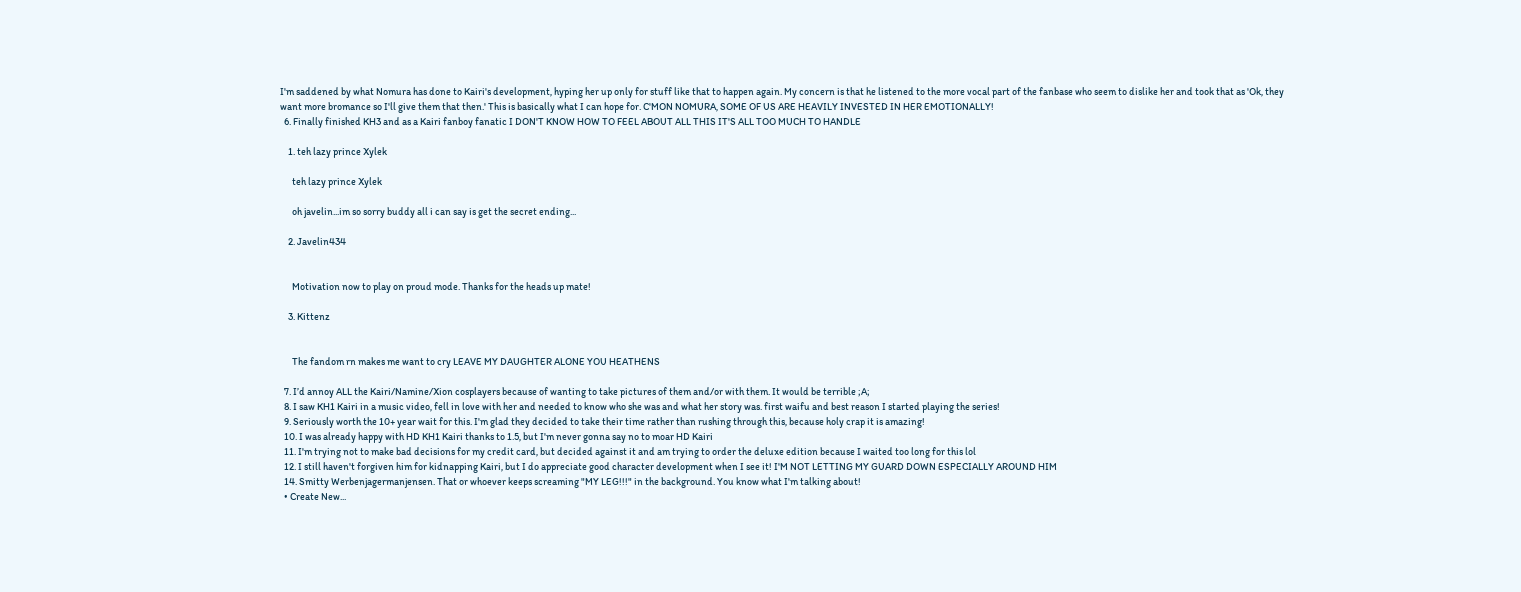I'm saddened by what Nomura has done to Kairi's development, hyping her up only for stuff like that to happen again. My concern is that he listened to the more vocal part of the fanbase who seem to dislike her and took that as 'Ok, they want more bromance so I'll give them that then.' This is basically what I can hope for. C'MON NOMURA, SOME OF US ARE HEAVILY INVESTED IN HER EMOTIONALLY!
  6. Finally finished KH3 and as a Kairi fanboy fanatic I DON'T KNOW HOW TO FEEL ABOUT ALL THIS IT'S ALL TOO MUCH TO HANDLE

    1. teh lazy prince Xylek

      teh lazy prince Xylek

      oh javelin...im so sorry buddy all i can say is get the secret ending...

    2. Javelin434


      Motivation now to play on proud mode. Thanks for the heads up mate!

    3. Kittenz


      The fandom rn makes me want to cry LEAVE MY DAUGHTER ALONE YOU HEATHENS

  7. I’d annoy ALL the Kairi/Namine/Xion cosplayers because of wanting to take pictures of them and/or with them. It would be terrible ;A;
  8. I saw KH1 Kairi in a music video, fell in love with her and needed to know who she was and what her story was. first waifu and best reason I started playing the series!
  9. Seriously worth the 10+ year wait for this. I'm glad they decided to take their time rather than rushing through this, because holy crap it is amazing!
  10. I was already happy with HD KH1 Kairi thanks to 1.5, but I'm never gonna say no to moar HD Kairi
  11. I'm trying not to make bad decisions for my credit card, but decided against it and am trying to order the deluxe edition because I waited too long for this lol
  12. I still haven't forgiven him for kidnapping Kairi, but I do appreciate good character development when I see it! I'M NOT LETTING MY GUARD DOWN ESPECIALLY AROUND HIM
  14. Smitty Werbenjagermanjensen. That or whoever keeps screaming "MY LEG!!!" in the background. You know what I'm talking about!
  • Create New...